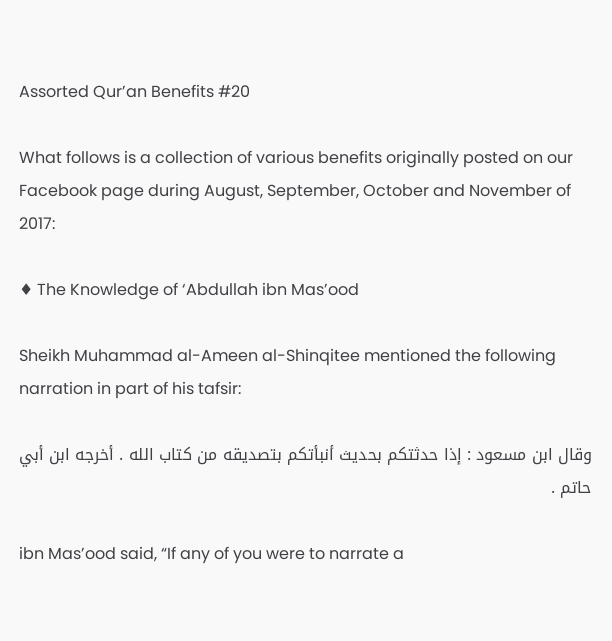Assorted Qur’an Benefits #20

What follows is a collection of various benefits originally posted on our Facebook page during August, September, October and November of 2017:

♦ The Knowledge of ‘Abdullah ibn Mas’ood

Sheikh Muhammad al-Ameen al-Shinqitee mentioned the following narration in part of his tafsir:

وقال ابن مسعود : إذا حدثتكم بحديث أنبأتكم بتصديقه من كتاب الله . أخرجه ابن أبي حاتم .

ibn Mas’ood said, “If any of you were to narrate a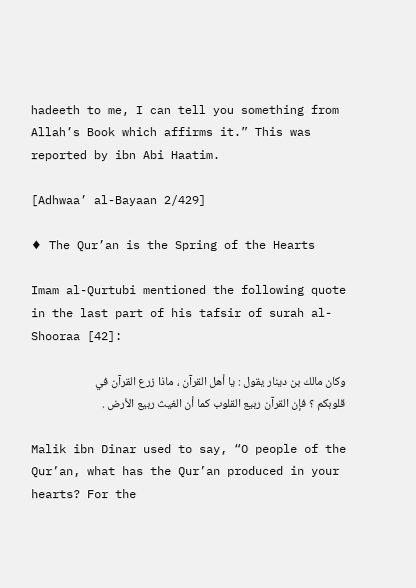hadeeth to me, I can tell you something from Allah’s Book which affirms it.” This was reported by ibn Abi Haatim.

[Adhwaa’ al-Bayaan 2/429]

♦ The Qur’an is the Spring of the Hearts

Imam al-Qurtubi mentioned the following quote in the last part of his tafsir of surah al-Shooraa [42]:

وكان مالك بن دينار يقول : يا أهل القرآن ، ماذا زرع القرآن في قلوبكم ؟ فإن القرآن ربيع القلوب كما أن الغيث ربيع الأرض .

Malik ibn Dinar used to say, “O people of the Qur’an, what has the Qur’an produced in your hearts? For the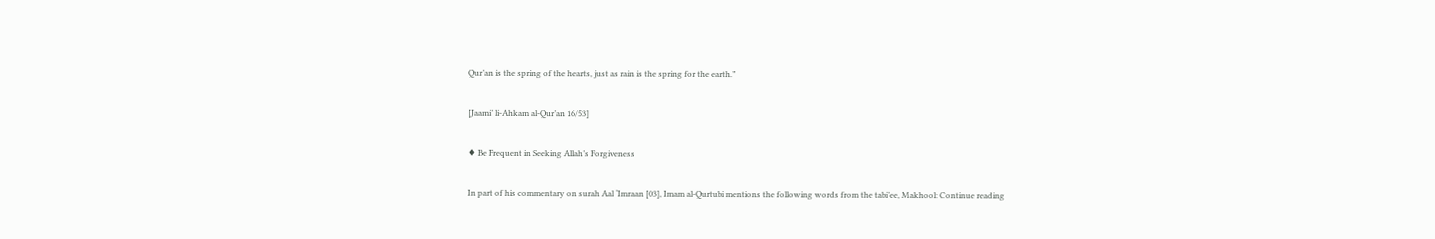Qur’an is the spring of the hearts, just as rain is the spring for the earth.”

[Jaami’ li-Ahkam al-Qur’an 16/53]

♦ Be Frequent in Seeking Allah’s Forgiveness

In part of his commentary on surah Aal ‘Imraan [03], Imam al-Qurtubi mentions the following words from the tabi’ee, Makhool: Continue reading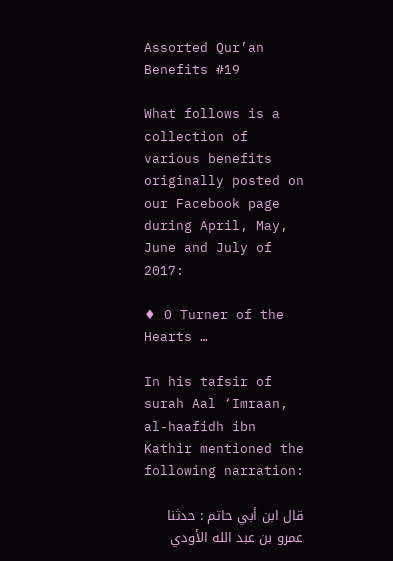Assorted Qur’an Benefits #19

What follows is a collection of various benefits originally posted on our Facebook page during April, May, June and July of 2017:

♦ O Turner of the Hearts …

In his tafsir of surah Aal ‘Imraan, al-haafidh ibn Kathir mentioned the following narration:

قال ابن أبي حاتم : حدثنا عمرو بن عبد الله الأودي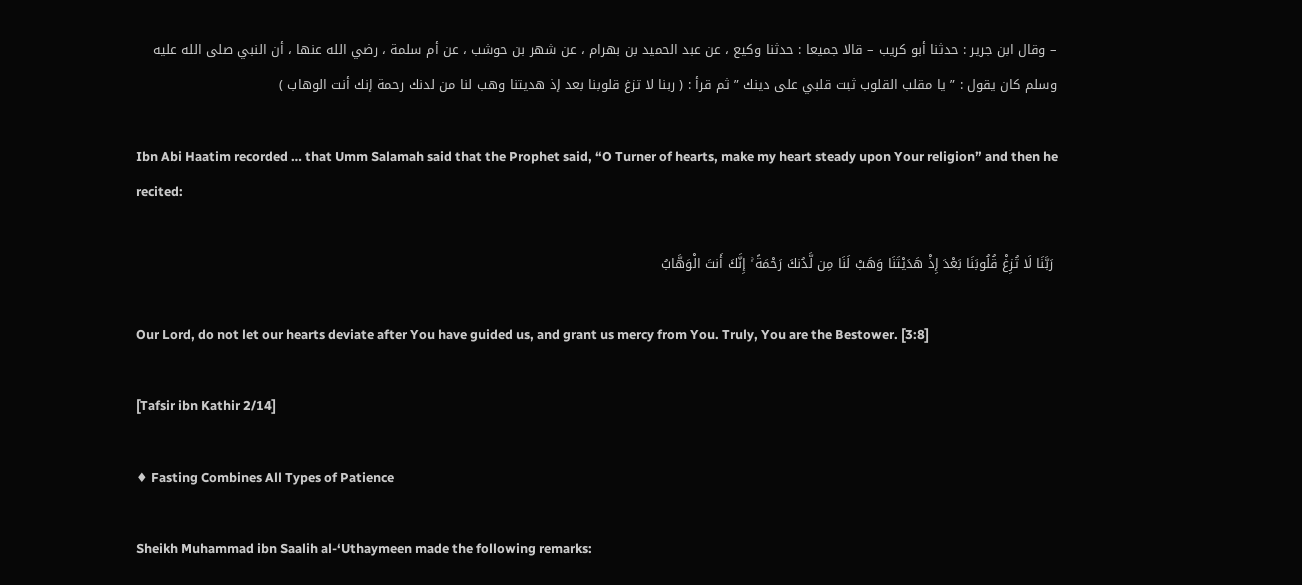– وقال ابن جرير : حدثنا أبو كريب – قالا جميعا : حدثنا وكيع ، عن عبد الحميد بن بهرام ، عن شهر بن حوشب ، عن أم سلمة ، رضي الله عنها ، أن النبي صلى الله عليه وسلم كان يقول : ” يا مقلب القلوب ثبت قلبي على دينك ” ثم قرأ : ( ربنا لا تزغ قلوبنا بعد إذ هديتنا وهب لنا من لدنك رحمة إنك أنت الوهاب )

Ibn Abi Haatim recorded … that Umm Salamah said that the Prophet said, “O Turner of hearts, make my heart steady upon Your religion” and then he recited:

 رَبَّنَا لَا تُزِغْ قُلُوبَنَا بَعْدَ إِذْ هَدَيْتَنَا وَهَبْ لَنَا مِن لَّدُنكَ رَحْمَةً ۚ إِنَّكَ أَنتَ الْوَهَّابُ

Our Lord, do not let our hearts deviate after You have guided us, and grant us mercy from You. Truly, You are the Bestower. [3:8]

[Tafsir ibn Kathir 2/14]

♦ Fasting Combines All Types of Patience

Sheikh Muhammad ibn Saalih al-‘Uthaymeen made the following remarks: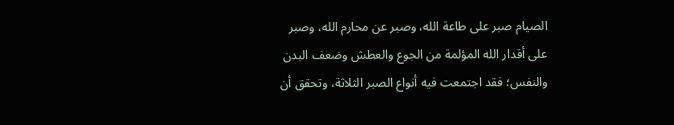الصيام صبر على طاعة الله، وصبر عن محارم الله، وصبر على أقدار الله المؤلمة من الجوع والعطش وضعف البدن والنفس؛ فقد اجتمعت فيه أنواع الصبر الثلاثة، وتحقق أن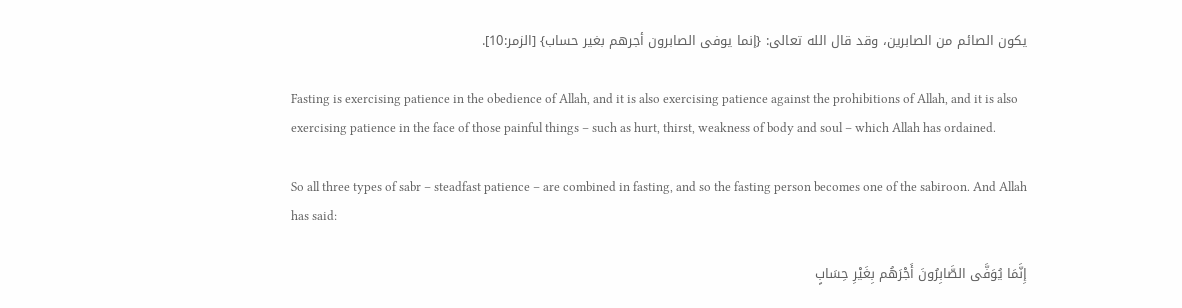يكون الصائم من الصابرين، وقد قال الله تعالى: {إنما يوفى الصابرون أجرهم بغير حساب} [الزمر:10].

Fasting is exercising patience in the obedience of Allah, and it is also exercising patience against the prohibitions of Allah, and it is also exercising patience in the face of those painful things – such as hurt, thirst, weakness of body and soul – which Allah has ordained.

So all three types of sabr – steadfast patience – are combined in fasting, and so the fasting person becomes one of the sabiroon. And Allah has said:

إِنَّمَا يُوَفَّى الصَّابِرُونَ أَجْرَهُم بِغَيْرِ حِسَابٍ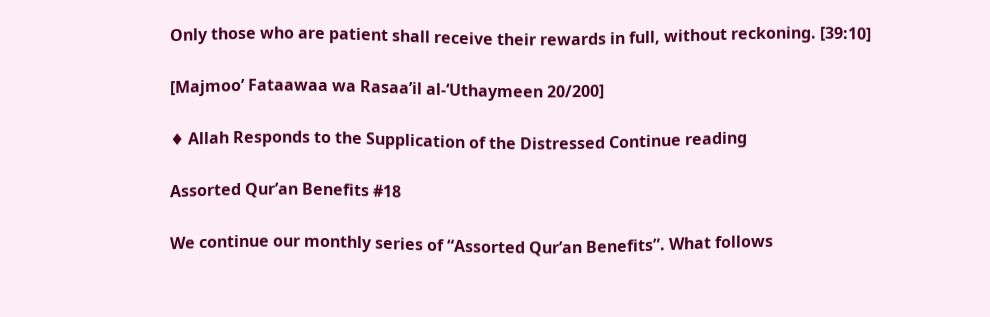Only those who are patient shall receive their rewards in full, without reckoning. [39:10]

[Majmoo’ Fataawaa wa Rasaa’il al-‘Uthaymeen 20/200]

♦ Allah Responds to the Supplication of the Distressed Continue reading

Assorted Qur’an Benefits #18

We continue our monthly series of “Assorted Qur’an Benefits”. What follows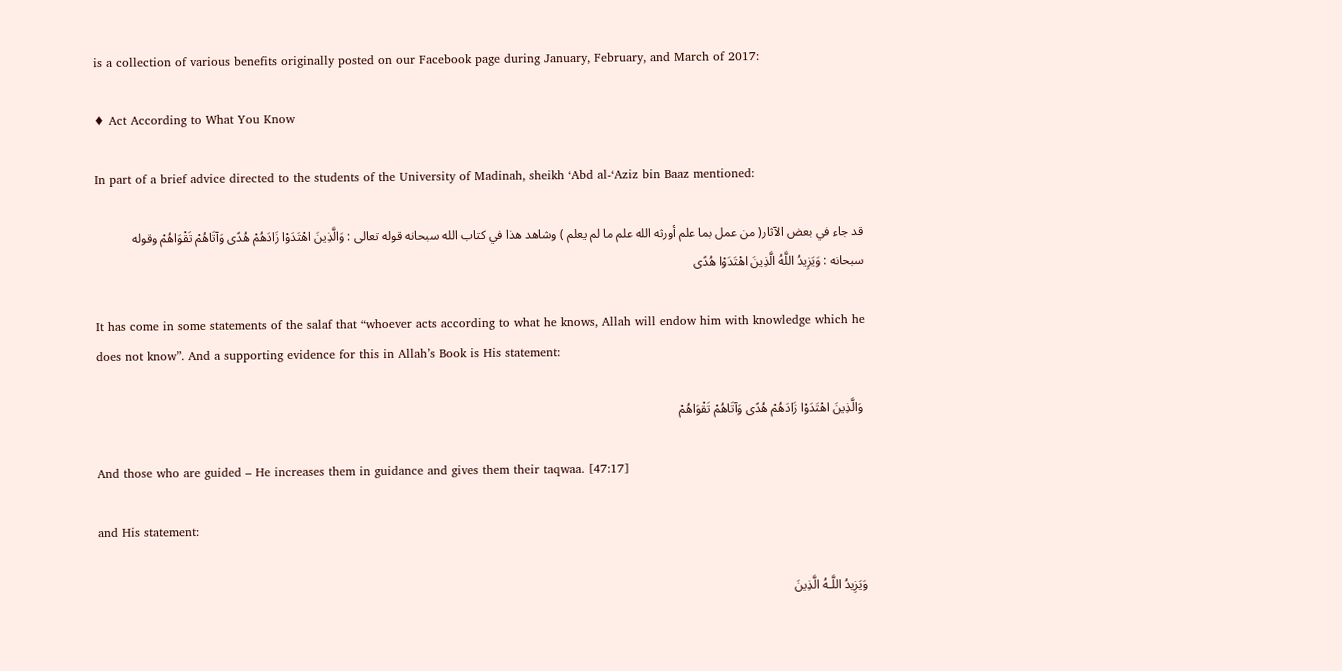is a collection of various benefits originally posted on our Facebook page during January, February, and March of 2017:

♦ Act According to What You Know

In part of a brief advice directed to the students of the University of Madinah, sheikh ‘Abd al-‘Aziz bin Baaz mentioned:

قد جاء في بعض الآثار( من عمل بما علم أورثه الله علم ما لم يعلم ) وشاهد هذا في كتاب الله سبحانه قوله تعالى : وَالَّذِينَ اهْتَدَوْا زَادَهُمْ هُدًى وَآتَاهُمْ تَقْوَاهُمْ وقوله سبحانه : وَيَزِيدُ اللَّهُ الَّذِينَ اهْتَدَوْا هُدًى

It has come in some statements of the salaf that “whoever acts according to what he knows, Allah will endow him with knowledge which he does not know”. And a supporting evidence for this in Allah’s Book is His statement:

 وَالَّذِينَ اهْتَدَوْا زَادَهُمْ هُدًى وَآتَاهُمْ تَقْوَاهُمْ

And those who are guided – He increases them in guidance and gives them their taqwaa. [47:17]

and His statement:

وَيَزِيدُ اللَّـهُ الَّذِينَ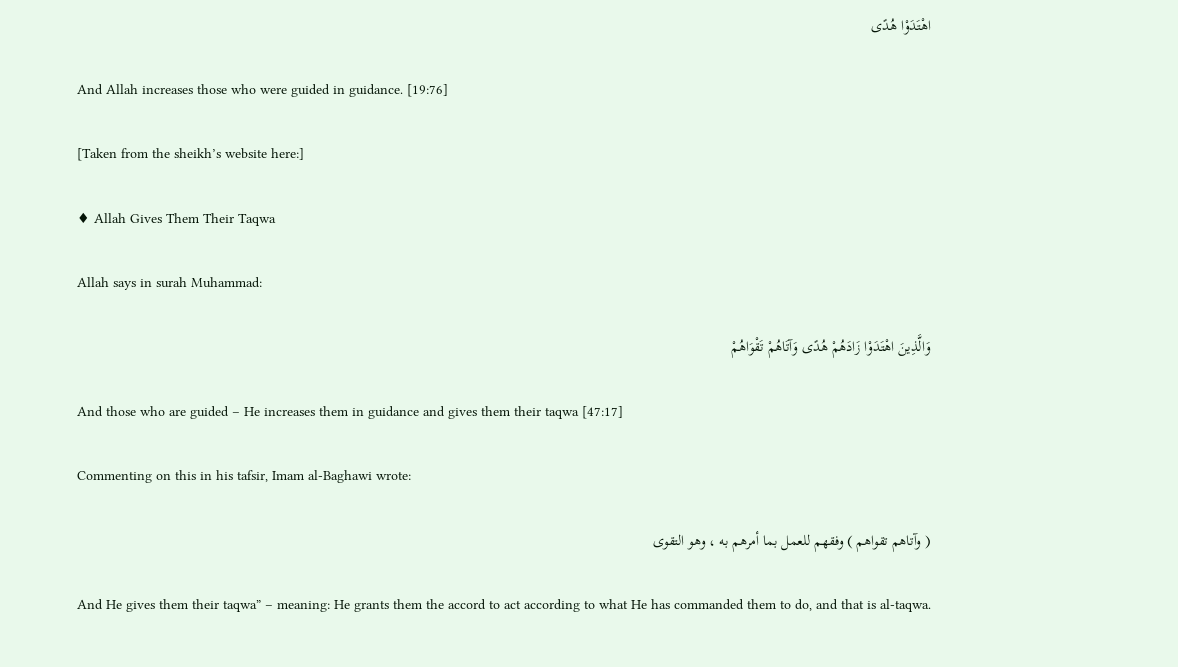اهْتَدَوْا هُدًى

And Allah increases those who were guided in guidance. [19:76]

[Taken from the sheikh’s website here:]

♦ Allah Gives Them Their Taqwa

Allah says in surah Muhammad:

وَالَّذِينَ اهْتَدَوْا زَادَهُمْ هُدًى وَآتَاهُمْ تَقْوَاهُمْ

And those who are guided – He increases them in guidance and gives them their taqwa [47:17]

Commenting on this in his tafsir, Imam al-Baghawi wrote:

( وآتاهم تقواهم ) وفقهم للعمل بما أمرهم به ، وهو التقوى

And He gives them their taqwa” – meaning: He grants them the accord to act according to what He has commanded them to do, and that is al-taqwa.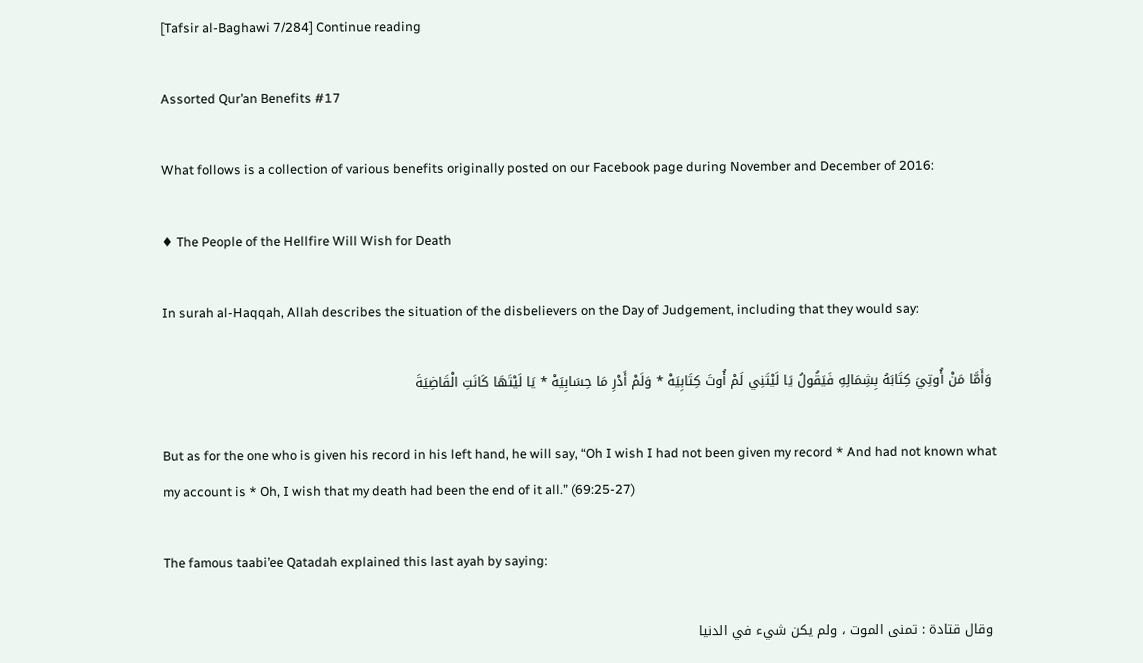[Tafsir al-Baghawi 7/284] Continue reading

Assorted Qur’an Benefits #17

What follows is a collection of various benefits originally posted on our Facebook page during November and December of 2016:

♦ The People of the Hellfire Will Wish for Death

In surah al-Haqqah, Allah describes the situation of the disbelievers on the Day of Judgement, including that they would say:

 وَأَمَّا مَنْ أُوتِيَ كِتَابَهُ بِشِمَالِهِ فَيَقُولُ يَا لَيْتَنِي لَمْ أُوتَ كِتَابِيَهْ * وَلَمْ أَدْرِ مَا حِسَابِيَهْ * يَا لَيْتَهَا كَانَتِ الْقَاضِيَةَ

But as for the one who is given his record in his left hand, he will say, “Oh I wish I had not been given my record * And had not known what my account is * Oh, I wish that my death had been the end of it all.” (69:25-27)

The famous taabi’ee Qatadah explained this last ayah by saying:

 وقال قتادة : تمنى الموت ، ولم يكن شيء في الدنيا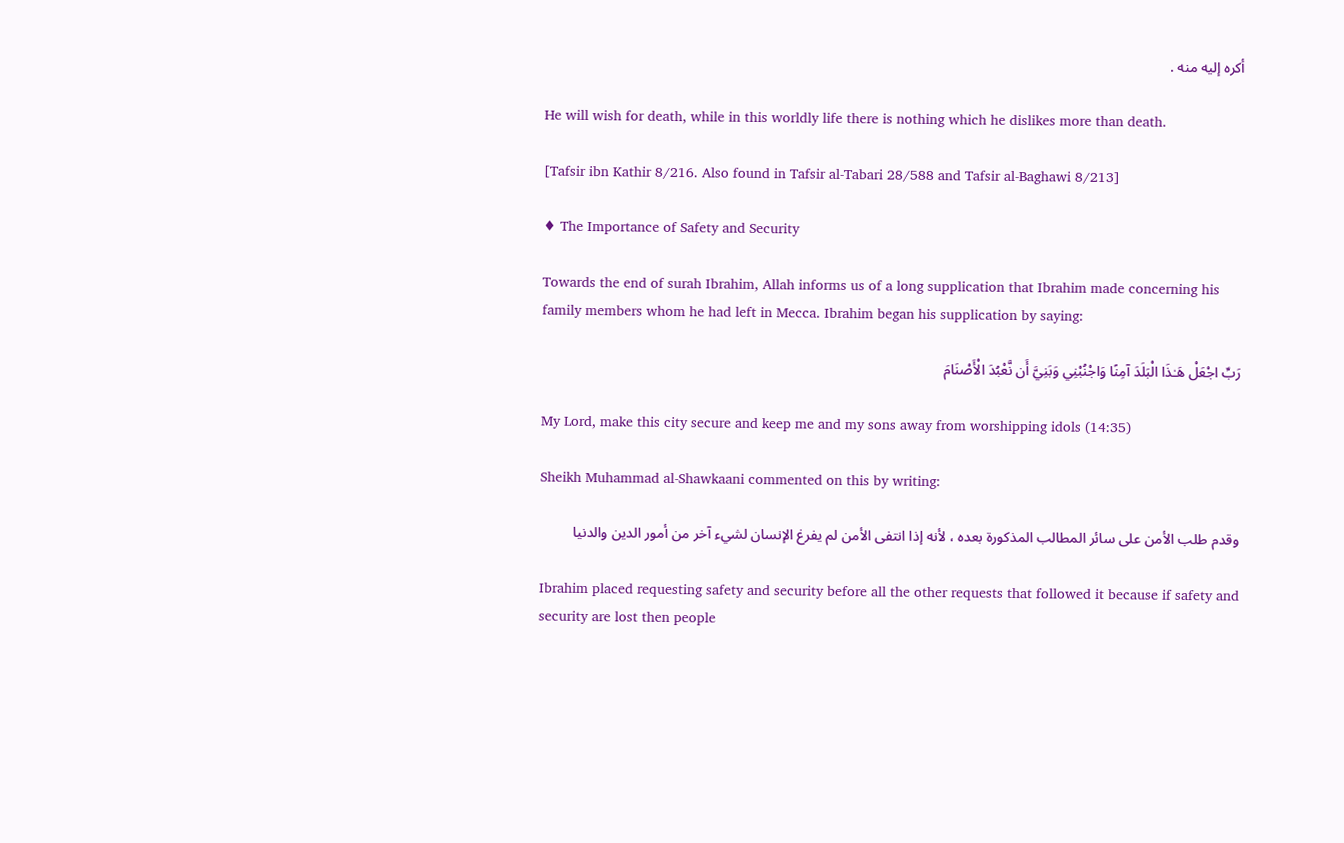أكره إليه منه .

He will wish for death, while in this worldly life there is nothing which he dislikes more than death.

[Tafsir ibn Kathir 8/216. Also found in Tafsir al-Tabari 28/588 and Tafsir al-Baghawi 8/213]

♦ The Importance of Safety and Security

Towards the end of surah Ibrahim, Allah informs us of a long supplication that Ibrahim made concerning his family members whom he had left in Mecca. Ibrahim began his supplication by saying:

رَبِّ اجْعَلْ هَـٰذَا الْبَلَدَ آمِنًا وَاجْنُبْنِي وَبَنِيَّ أَن نَّعْبُدَ الْأَصْنَامَ

My Lord, make this city secure and keep me and my sons away from worshipping idols (14:35)

Sheikh Muhammad al-Shawkaani commented on this by writing:

وقدم طلب الأمن على سائر المطالب المذكورة بعده ، لأنه إذا انتفى الأمن لم يفرغ الإنسان لشيء آخر من أمور الدين والدنيا

Ibrahim placed requesting safety and security before all the other requests that followed it because if safety and security are lost then people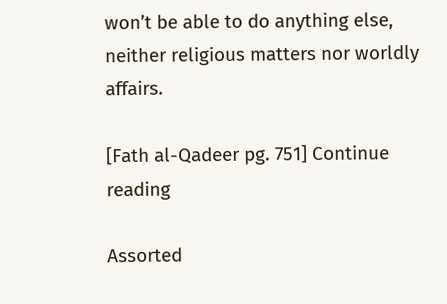won’t be able to do anything else, neither religious matters nor worldly affairs.

[Fath al-Qadeer pg. 751] Continue reading

Assorted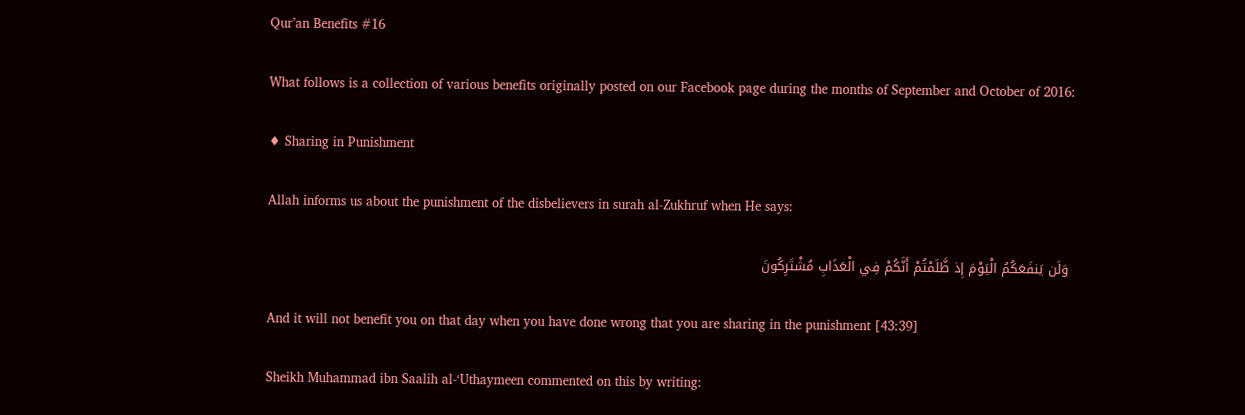Qur’an Benefits #16

What follows is a collection of various benefits originally posted on our Facebook page during the months of September and October of 2016:

♦ Sharing in Punishment

Allah informs us about the punishment of the disbelievers in surah al-Zukhruf when He says:

 وَلَن يَنفَعَكُمُ الْيَوْمَ إِذ ظَّلَمْتُمْ أَنَّكُمْ فِي الْعَذَابِ مُشْتَرِكُونَ

And it will not benefit you on that day when you have done wrong that you are sharing in the punishment [43:39]

Sheikh Muhammad ibn Saalih al-‘Uthaymeen commented on this by writing: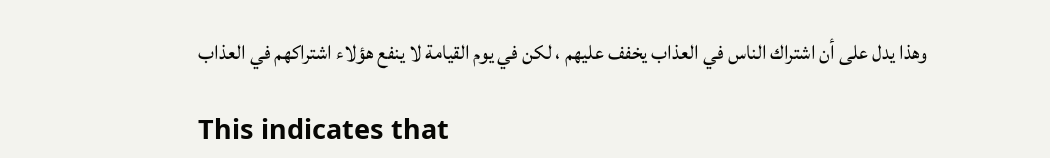وهذا يدل على أن اشتراك الناس في العذاب يخفف عليهم ، لكن في يوم القيامة لا ينفع هؤلاء اشتراكهم في العذاب

This indicates that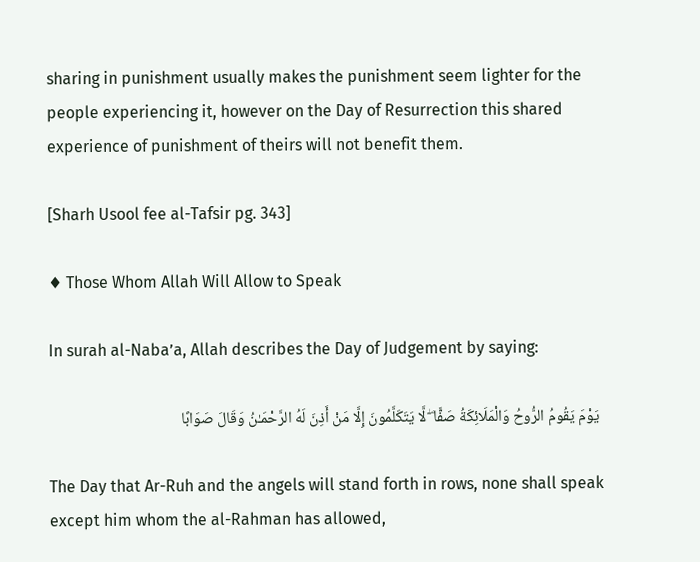sharing in punishment usually makes the punishment seem lighter for the people experiencing it, however on the Day of Resurrection this shared experience of punishment of theirs will not benefit them.

[Sharh Usool fee al-Tafsir pg. 343]

♦ Those Whom Allah Will Allow to Speak

In surah al-Naba’a, Allah describes the Day of Judgement by saying:

 يَوْمَ يَقُومُ الرُّوحُ وَالْمَلَائِكَةُ صَفًّا ۖ لَّا يَتَكَلَّمُونَ إِلَّا مَنْ أَذِنَ لَهُ الرَّحْمَـٰنُ وَقَالَ صَوَابًا

The Day that Ar-Ruh and the angels will stand forth in rows, none shall speak except him whom the al-Rahman has allowed,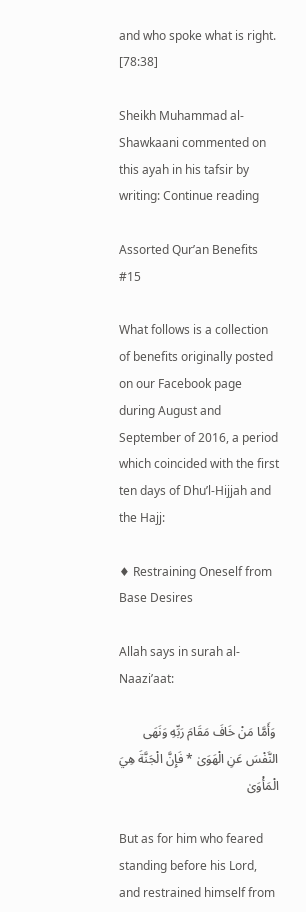and who spoke what is right. [78:38]

Sheikh Muhammad al-Shawkaani commented on this ayah in his tafsir by writing: Continue reading

Assorted Qur’an Benefits #15

What follows is a collection of benefits originally posted on our Facebook page during August and September of 2016, a period which coincided with the first ten days of Dhu’l-Hijjah and the Hajj:

♦ Restraining Oneself from Base Desires

Allah says in surah al-Naazi’aat:

 وَأَمَّا مَنْ خَافَ مَقَامَ رَبِّهِ وَنَهَى النَّفْسَ عَنِ الْهَوَىٰ * فَإِنَّ الْجَنَّةَ هِيَ الْمَأْوَىٰ

But as for him who feared standing before his Lord, and restrained himself from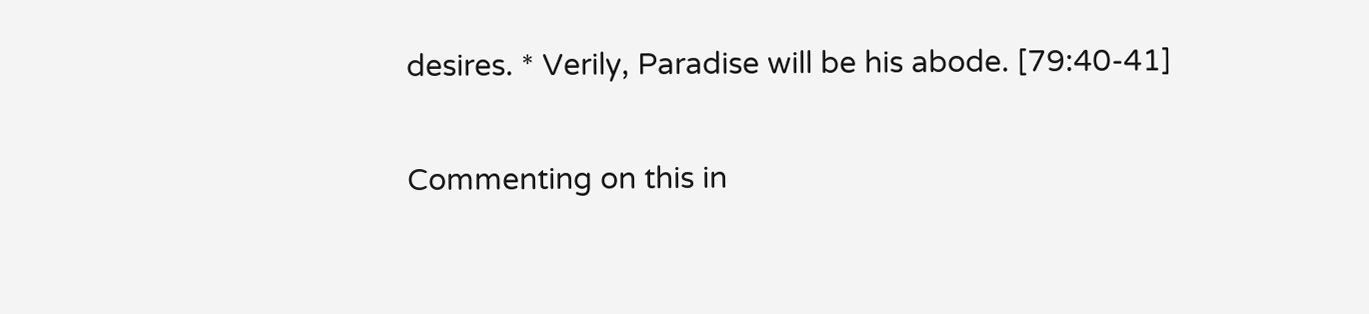desires. * Verily, Paradise will be his abode. [79:40-41]

Commenting on this in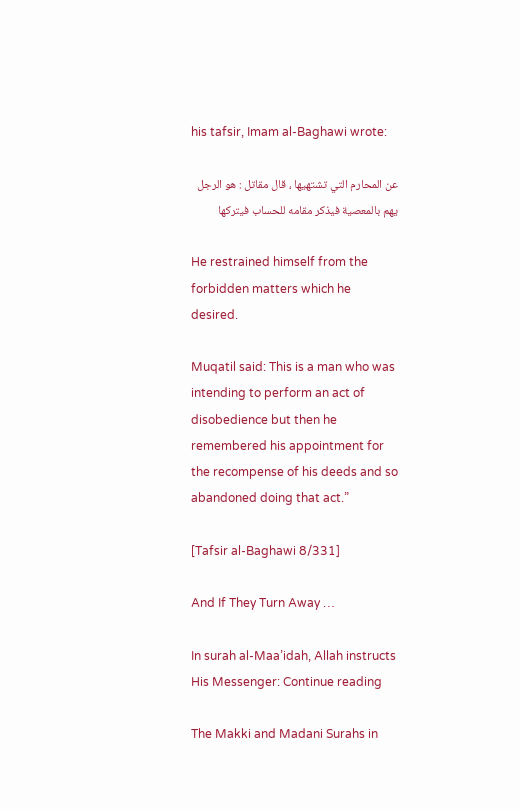his tafsir, Imam al-Baghawi wrote:

عن المحارم التي تشتهيها ، قال مقاتل : هو الرجل يهم بالمعصية فيذكر مقامه للحساب فيتركها

He restrained himself from the forbidden matters which he desired.

Muqatil said: This is a man who was intending to perform an act of disobedience but then he remembered his appointment for the recompense of his deeds and so abandoned doing that act.”

[Tafsir al-Baghawi 8/331]

And If They Turn Away …

In surah al-Maa’idah, Allah instructs His Messenger: Continue reading

The Makki and Madani Surahs in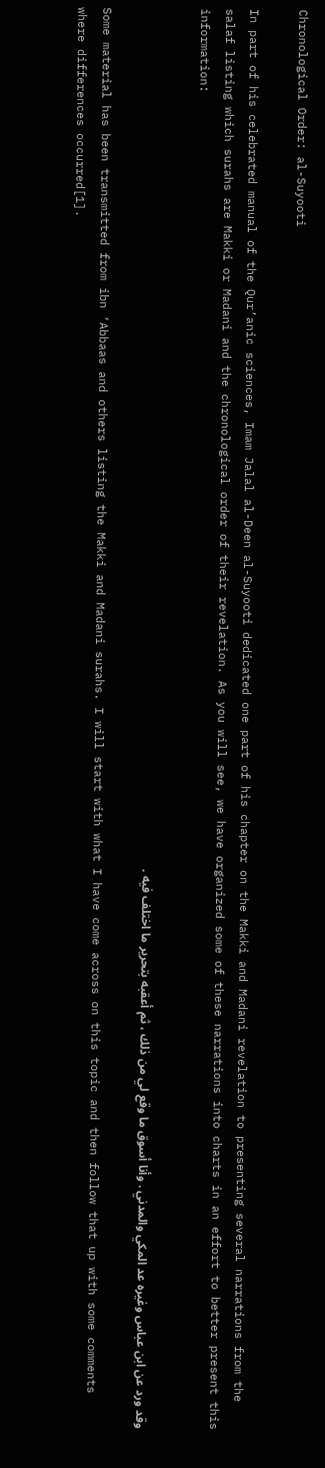Chronological Order: al-Suyooti

In part of his celebrated manual of the Qur’anic sciences, Imam Jalal al-Deen al-Suyooti dedicated one part of his chapter on the Makki and Madani revelation to presenting several narrations from the salaf listing which surahs are Makki or Madani and the chronological order of their revelation. As you will see, we have organized some of these narrations into charts in an effort to better present this information:

وقد ورد عن ابن عباس وغيره عد المكي والمدني . وأنا أسوق ما وقع لي من ذلك ، ثم أعقبه بتحرير ما اختلف فيه .

Some material has been transmitted from ibn ‘Abbaas and others listing the Makki and Madani surahs. I will start with what I have come across on this topic and then follow that up with some comments where differences occurred[1].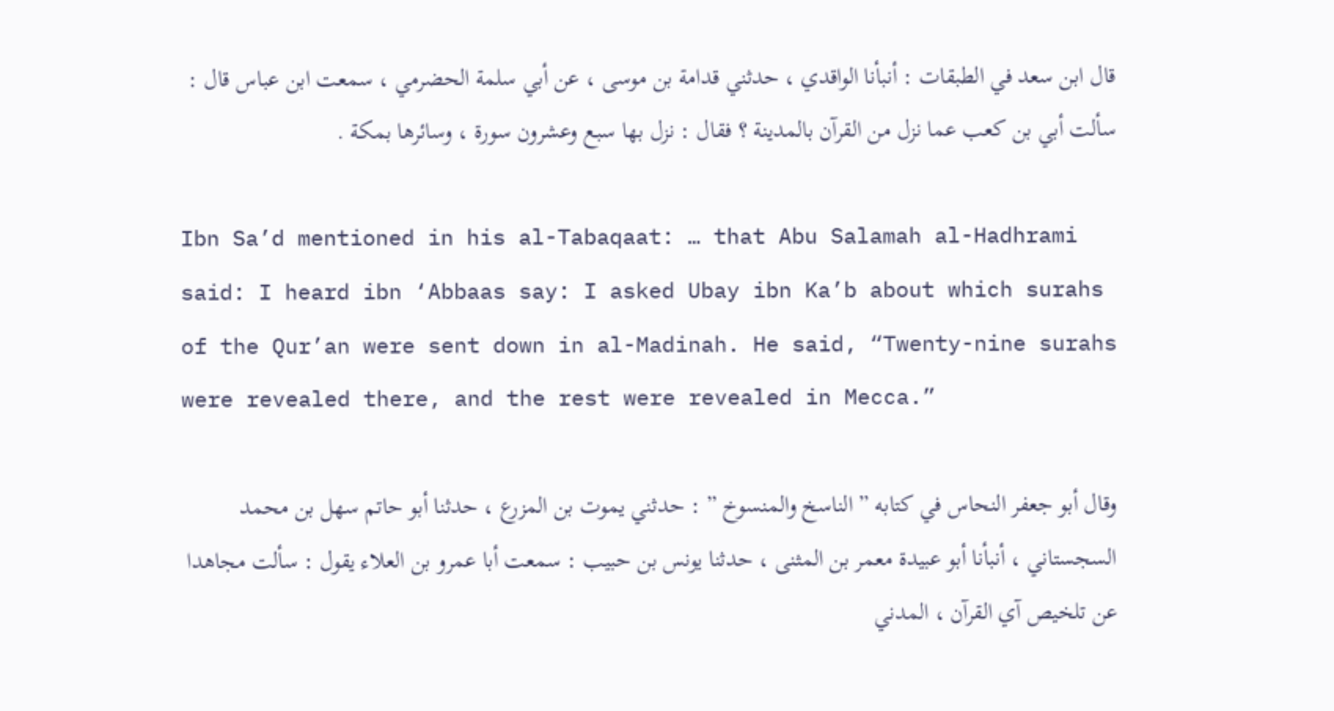قال ابن سعد في الطبقات : أنبأنا الواقدي ، حدثني قدامة بن موسى ، عن أبي سلمة الحضرمي ، سمعت ابن عباس قال : سألت أبي بن كعب عما نزل من القرآن بالمدينة ؟ فقال : نزل بها سبع وعشرون سورة ، وسائرها بمكة .

Ibn Sa’d mentioned in his al-Tabaqaat: … that Abu Salamah al-Hadhrami said: I heard ibn ‘Abbaas say: I asked Ubay ibn Ka’b about which surahs of the Qur’an were sent down in al-Madinah. He said, “Twenty-nine surahs were revealed there, and the rest were revealed in Mecca.”

وقال أبو جعفر النحاس في كتابه ” الناسخ والمنسوخ ” : حدثني يموت بن المزرع ، حدثنا أبو حاتم سهل بن محمد السجستاني ، أنبأنا أبو عبيدة معمر بن المثنى ، حدثنا يونس بن حبيب : سمعت أبا عمرو بن العلاء يقول : سألت مجاهدا عن تلخيص آي القرآن ، المدني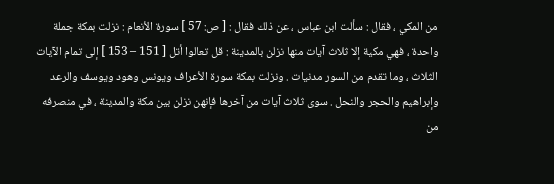من المكي ، فقال : سألت ابن عباس ، عن ذلك فقال : [ ص: 57 ] سورة الأنعام : نزلت بمكة جملة واحدة ، فهي مكية إلا ثلاث آيات منها نزلن بالمدينة : قل تعالوا أتل [ 151 – 153 ] إلى تمام الآيات الثلاث ، وما تقدم من السور مدنيات . ونزلت بمكة سورة الأعراف ويونس وهود ويوسف والرعد وإبراهيم والحجر والنحل . سوى ثلاث آيات من آخرها فإنهن نزلن بين مكة والمدينة ، في منصرفه من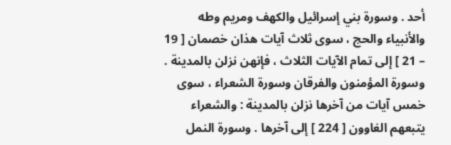أحد . وسورة بني إسرائيل والكهف ومريم وطه والأنبياء والحج ، سوى ثلاث آيات هذان خصمان [ 19 – 21 ] إلى تمام الآيات الثلاث ، فإنهن نزلن بالمدينة . وسورة المؤمنون والفرقان وسورة الشعراء ، سوى خمس آيات من آخرها نزلن بالمدينة : والشعراء يتبعهم الغاوون [ 224 ] إلى آخرها . وسورة النمل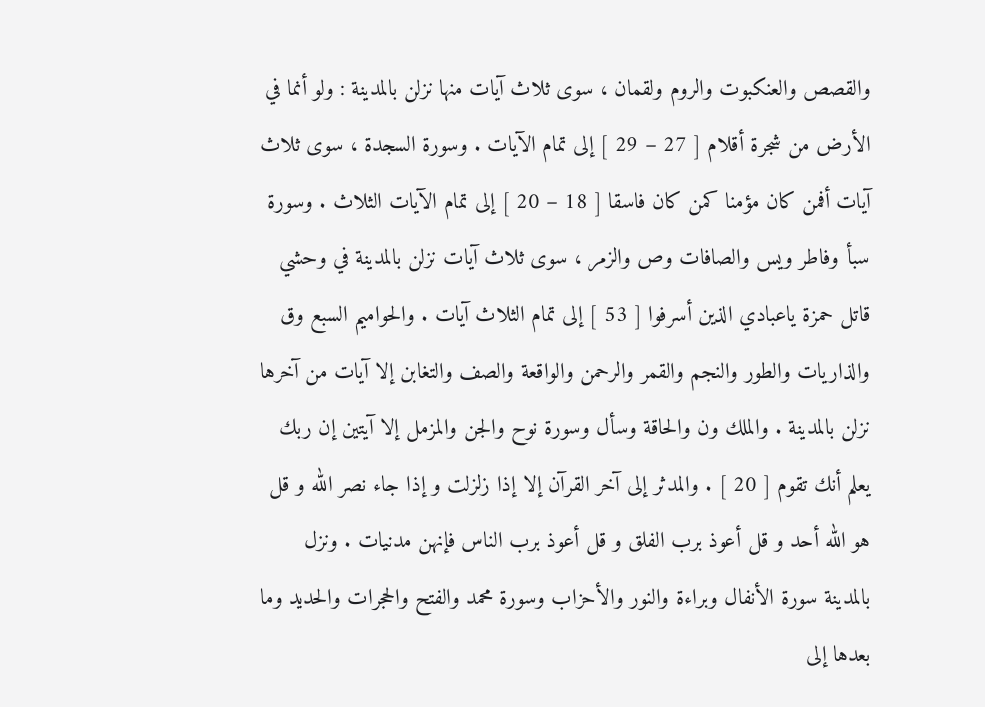والقصص والعنكبوت والروم ولقمان ، سوى ثلاث آيات منها نزلن بالمدينة : ولو أنما في الأرض من شجرة أقلام [ 27 – 29 ] إلى تمام الآيات . وسورة السجدة ، سوى ثلاث آيات أفمن كان مؤمنا كمن كان فاسقا [ 18 – 20 ] إلى تمام الآيات الثلاث . وسورة سبأ وفاطر ويس والصافات وص والزمر ، سوى ثلاث آيات نزلن بالمدينة في وحشي قاتل حمزة ياعبادي الذين أسرفوا [ 53 ] إلى تمام الثلاث آيات . والحواميم السبع وق والذاريات والطور والنجم والقمر والرحمن والواقعة والصف والتغابن إلا آيات من آخرها نزلن بالمدينة . والملك ون والحاقة وسأل وسورة نوح والجن والمزمل إلا آيتين إن ربك يعلم أنك تقوم [ 20 ] . والمدثر إلى آخر القرآن إلا إذا زلزلت و إذا جاء نصر الله و قل هو الله أحد و قل أعوذ برب الفلق و قل أعوذ برب الناس فإنهن مدنيات . ونزل بالمدينة سورة الأنفال وبراءة والنور والأحزاب وسورة محمد والفتح والحجرات والحديد وما بعدها إلى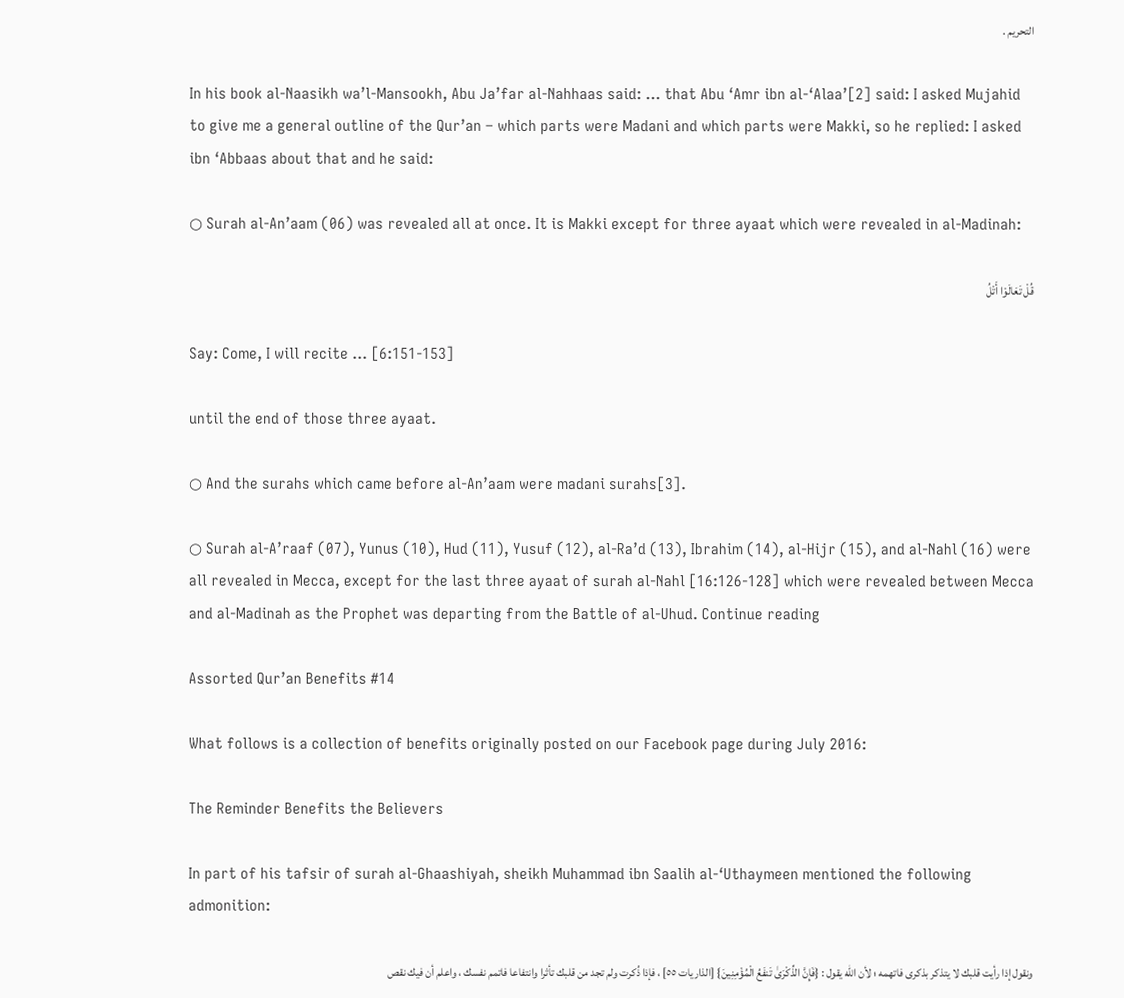التحريم .

In his book al-Naasikh wa’l-Mansookh, Abu Ja’far al-Nahhaas said: … that Abu ‘Amr ibn al-‘Alaa’[2] said: I asked Mujahid to give me a general outline of the Qur’an – which parts were Madani and which parts were Makki, so he replied: I asked ibn ‘Abbaas about that and he said:

○ Surah al-An’aam (06) was revealed all at once. It is Makki except for three ayaat which were revealed in al-Madinah:

قُلْ تَعَالَوْا أَتْلُ

Say: Come, I will recite … [6:151-153]

until the end of those three ayaat.

○ And the surahs which came before al-An’aam were madani surahs[3].

○ Surah al-A’raaf (07), Yunus (10), Hud (11), Yusuf (12), al-Ra’d (13), Ibrahim (14), al-Hijr (15), and al-Nahl (16) were all revealed in Mecca, except for the last three ayaat of surah al-Nahl [16:126-128] which were revealed between Mecca and al-Madinah as the Prophet was departing from the Battle of al-Uhud. Continue reading

Assorted Qur’an Benefits #14

What follows is a collection of benefits originally posted on our Facebook page during July 2016:

The Reminder Benefits the Believers

In part of his tafsir of surah al-Ghaashiyah, sheikh Muhammad ibn Saalih al-‘Uthaymeen mentioned the following admonition:

ونقول إذا رأيت قلبك لا يتذكر بذكرى فاتهمه ؛ لأن الله يقول : {فَإِنَّ الذِّكْرَىٰ تَنفَعُ الْمُؤْمِنِينَ} [الذاريات ٥٥] ، فإذا ذُكرت ولم تجد من قلبك تأثرا وانتفاعا فاتمم نفسك ، واعلم أن فيك نقص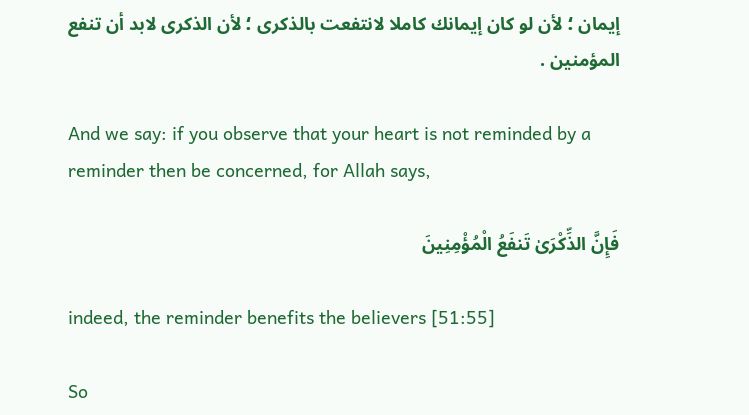إيمان ؛ لأن لو كان إيمانك كاملا لانتفعت بالذكرى ؛ لأن الذكرى لابد أن تنفع المؤمنين .

And we say: if you observe that your heart is not reminded by a reminder then be concerned, for Allah says,

فَإِنَّ الذِّكْرَىٰ تَنفَعُ الْمُؤْمِنِينَ

indeed, the reminder benefits the believers [51:55]

So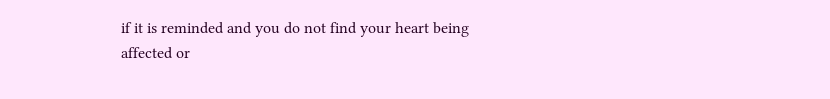if it is reminded and you do not find your heart being affected or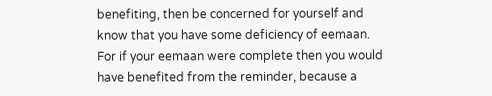benefiting, then be concerned for yourself and know that you have some deficiency of eemaan. For if your eemaan were complete then you would have benefited from the reminder, because a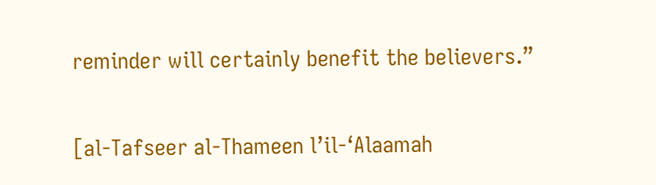reminder will certainly benefit the believers.”

[al-Tafseer al-Thameen l’il-‘Alaamah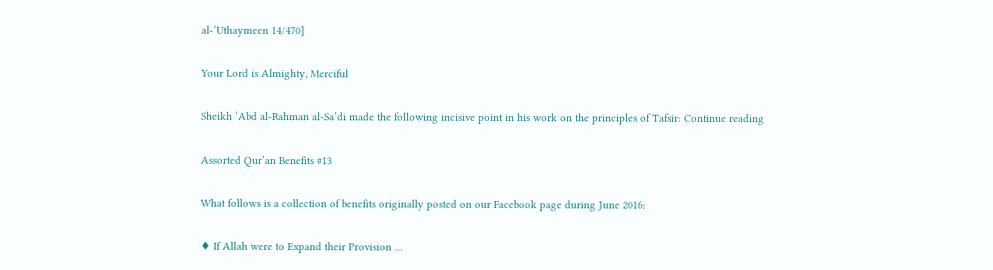al-‘Uthaymeen 14/470]

Your Lord is Almighty, Merciful

Sheikh ‘Abd al-Rahman al-Sa’di made the following incisive point in his work on the principles of Tafsir: Continue reading

Assorted Qur’an Benefits #13

What follows is a collection of benefits originally posted on our Facebook page during June 2016:

♦ If Allah were to Expand their Provision …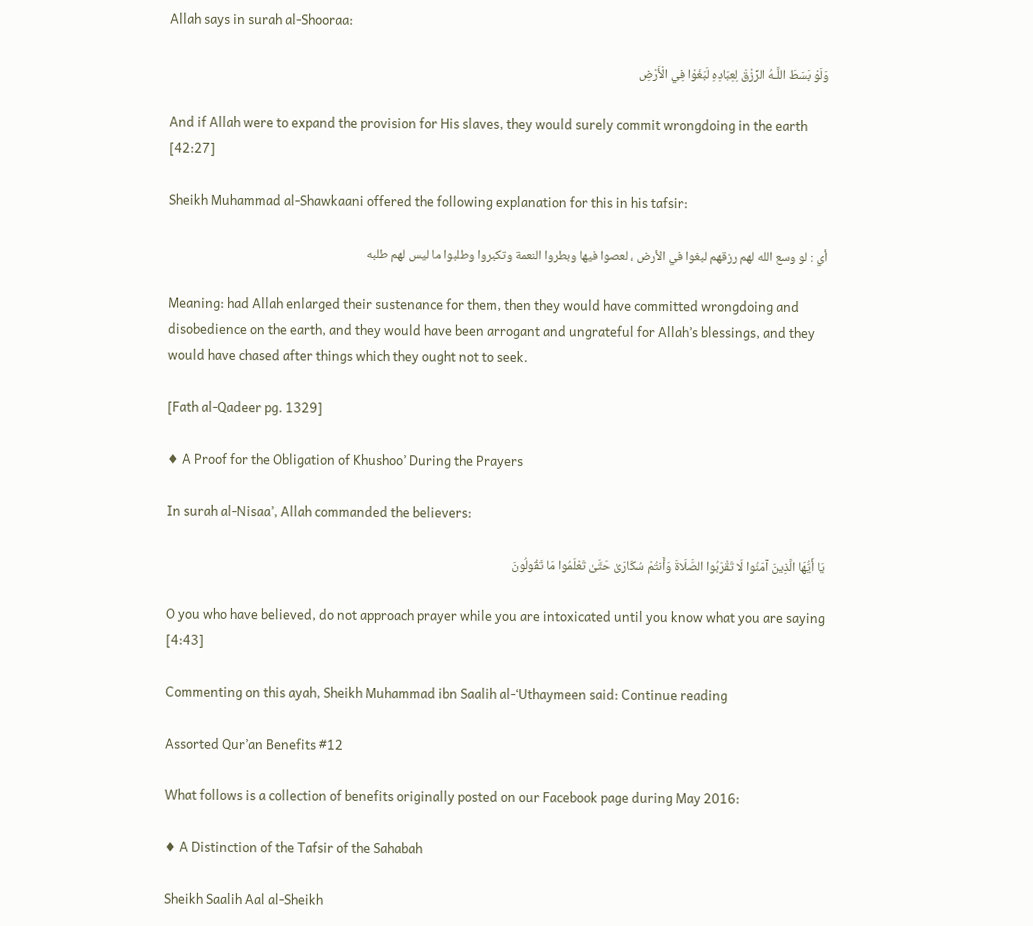Allah says in surah al-Shooraa:

وَلَوْ بَسَطَ اللَّـهُ الرِّزْقَ لِعِبَادِهِ لَبَغَوْا فِي الْأَرْضِ

And if Allah were to expand the provision for His slaves, they would surely commit wrongdoing in the earth [42:27]

Sheikh Muhammad al-Shawkaani offered the following explanation for this in his tafsir:

أي : لو وسع الله لهم رزقهم لبغوا في الأرض ، لعصوا فيها وبطروا النعمة وتكبروا وطلبوا ما ليس لهم طلبه

Meaning: had Allah enlarged their sustenance for them, then they would have committed wrongdoing and disobedience on the earth, and they would have been arrogant and ungrateful for Allah’s blessings, and they would have chased after things which they ought not to seek.

[Fath al-Qadeer pg. 1329]

♦ A Proof for the Obligation of Khushoo’ During the Prayers

In surah al-Nisaa’, Allah commanded the believers:

يَا أَيُّهَا الَّذِينَ آمَنُوا لَا تَقْرَبُوا الصَّلَاةَ وَأَنتُمْ سُكَارَىٰ حَتَّىٰ تَعْلَمُوا مَا تَقُولُونَ

O you who have believed, do not approach prayer while you are intoxicated until you know what you are saying [4:43]

Commenting on this ayah, Sheikh Muhammad ibn Saalih al-‘Uthaymeen said: Continue reading

Assorted Qur’an Benefits #12

What follows is a collection of benefits originally posted on our Facebook page during May 2016:

♦ A Distinction of the Tafsir of the Sahabah

Sheikh Saalih Aal al-Sheikh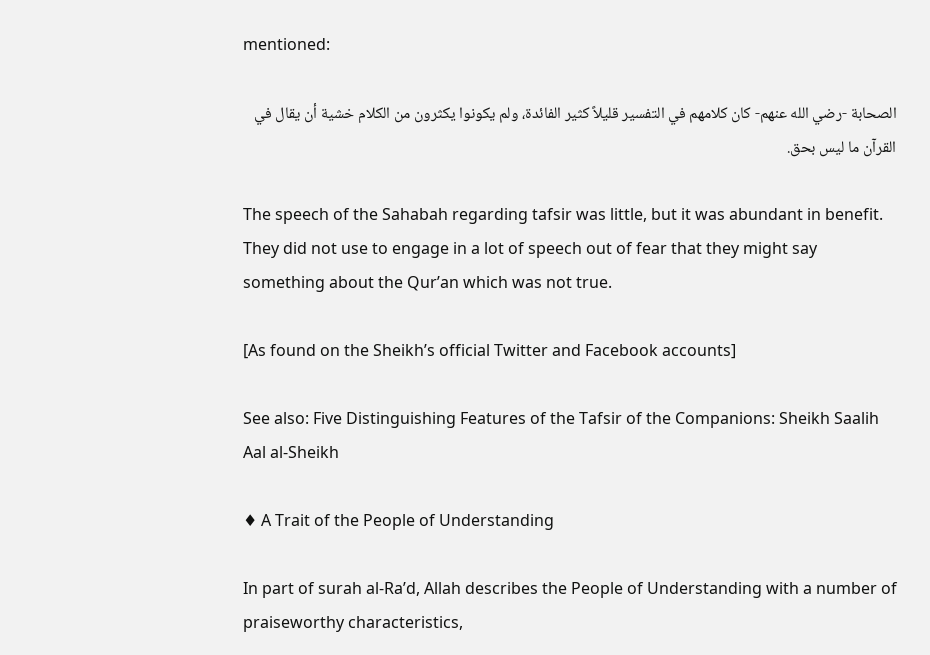mentioned:

الصحابة -رضي الله عنهم- كان كلامهم في التفسير قليلاً كثير الفائدة، ولم يكونوا يكثرون من الكلام خشية أن يقال في القرآن ما ليس بحق.

The speech of the Sahabah regarding tafsir was little, but it was abundant in benefit. They did not use to engage in a lot of speech out of fear that they might say something about the Qur’an which was not true.

[As found on the Sheikh’s official Twitter and Facebook accounts]

See also: Five Distinguishing Features of the Tafsir of the Companions: Sheikh Saalih Aal al-Sheikh

♦ A Trait of the People of Understanding

In part of surah al-Ra’d, Allah describes the People of Understanding with a number of praiseworthy characteristics,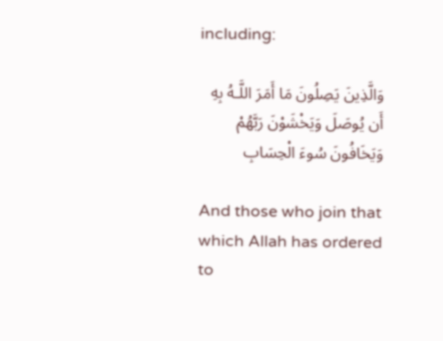including:

وَالَّذِينَ يَصِلُونَ مَا أَمَرَ‌ اللَّـهُ بِهِ أَن يُوصَلَ وَيَخْشَوْنَ رَ‌بَّهُمْ وَيَخَافُونَ سُوءَ الْحِسَابِ

And those who join that which Allah has ordered to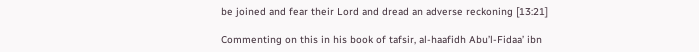be joined and fear their Lord and dread an adverse reckoning [13:21]

Commenting on this in his book of tafsir, al-haafidh Abu’l-Fidaa’ ibn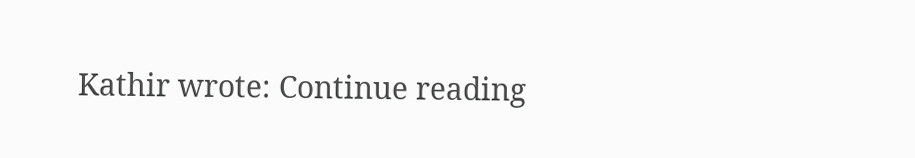Kathir wrote: Continue reading